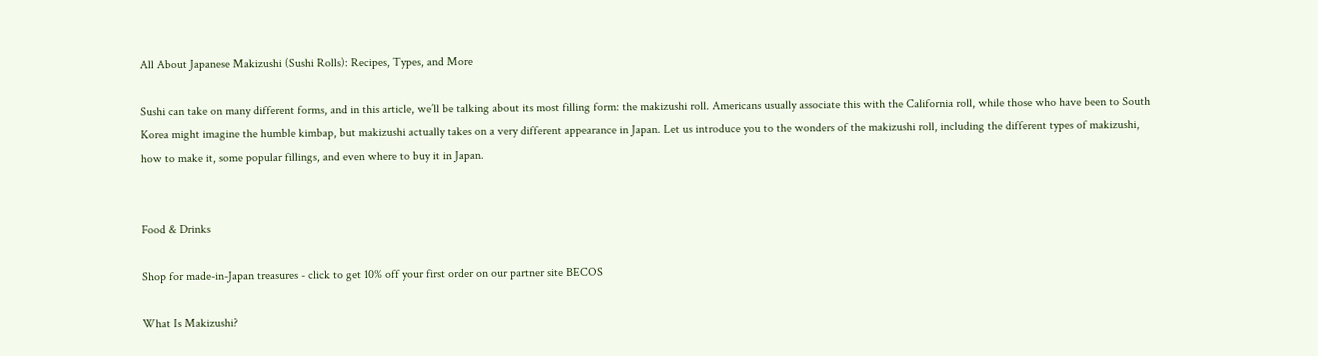All About Japanese Makizushi (Sushi Rolls): Recipes, Types, and More

Sushi can take on many different forms, and in this article, we’ll be talking about its most filling form: the makizushi roll. Americans usually associate this with the California roll, while those who have been to South Korea might imagine the humble kimbap, but makizushi actually takes on a very different appearance in Japan. Let us introduce you to the wonders of the makizushi roll, including the different types of makizushi, how to make it, some popular fillings, and even where to buy it in Japan.


Food & Drinks

Shop for made-in-Japan treasures - click to get 10% off your first order on our partner site BECOS

What Is Makizushi?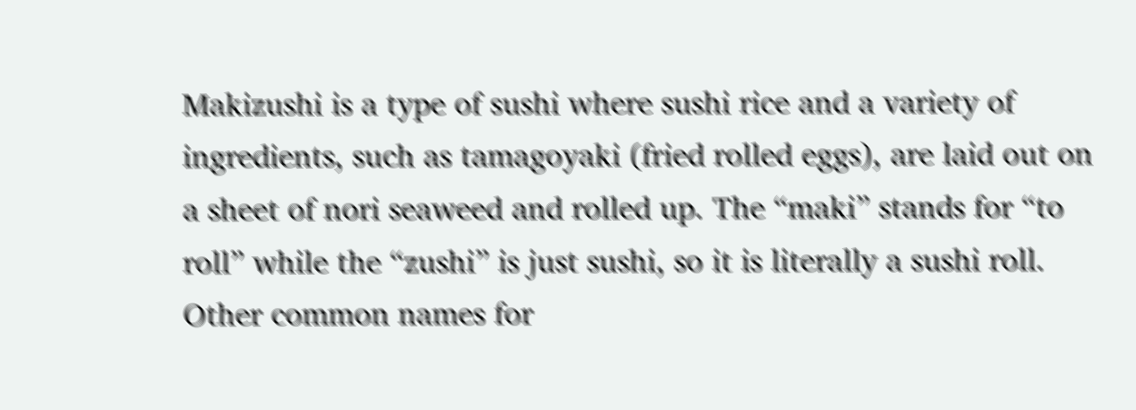Makizushi is a type of sushi where sushi rice and a variety of ingredients, such as tamagoyaki (fried rolled eggs), are laid out on a sheet of nori seaweed and rolled up. The “maki” stands for “to roll” while the “zushi” is just sushi, so it is literally a sushi roll. Other common names for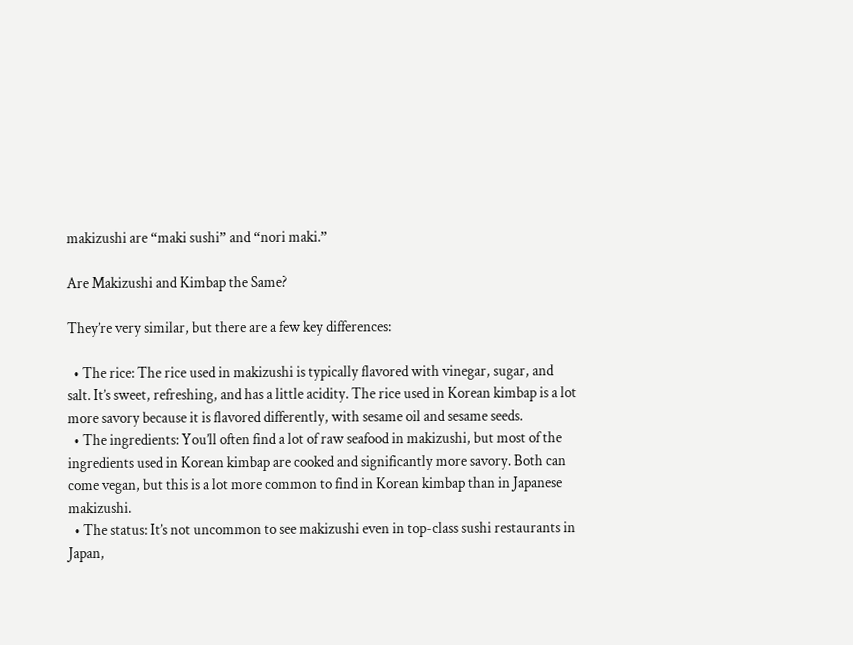makizushi are “maki sushi” and “nori maki.”

Are Makizushi and Kimbap the Same?

They’re very similar, but there are a few key differences:

  • The rice: The rice used in makizushi is typically flavored with vinegar, sugar, and salt. It’s sweet, refreshing, and has a little acidity. The rice used in Korean kimbap is a lot more savory because it is flavored differently, with sesame oil and sesame seeds.
  • The ingredients: You’ll often find a lot of raw seafood in makizushi, but most of the ingredients used in Korean kimbap are cooked and significantly more savory. Both can come vegan, but this is a lot more common to find in Korean kimbap than in Japanese makizushi.
  • The status: It’s not uncommon to see makizushi even in top-class sushi restaurants in Japan,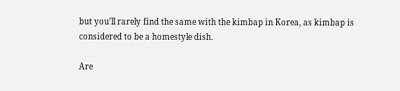but you’ll rarely find the same with the kimbap in Korea, as kimbap is considered to be a homestyle dish.

Are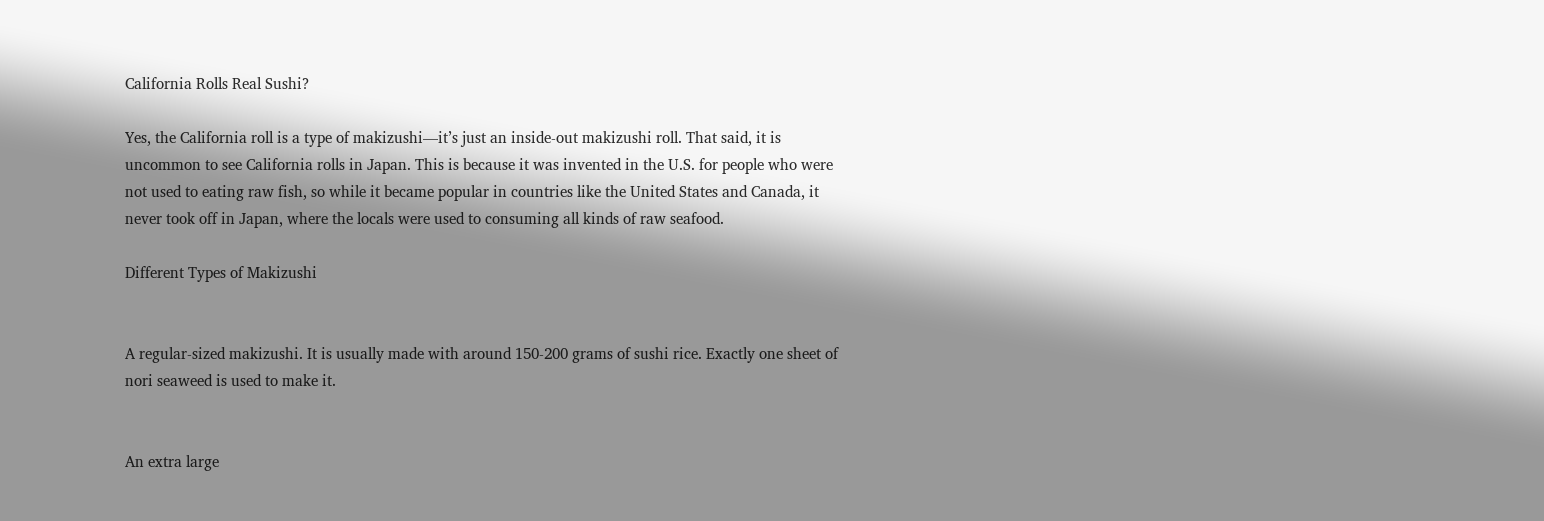California Rolls Real Sushi?

Yes, the California roll is a type of makizushi—it’s just an inside-out makizushi roll. That said, it is uncommon to see California rolls in Japan. This is because it was invented in the U.S. for people who were not used to eating raw fish, so while it became popular in countries like the United States and Canada, it never took off in Japan, where the locals were used to consuming all kinds of raw seafood.

Different Types of Makizushi


A regular-sized makizushi. It is usually made with around 150-200 grams of sushi rice. Exactly one sheet of nori seaweed is used to make it.


An extra large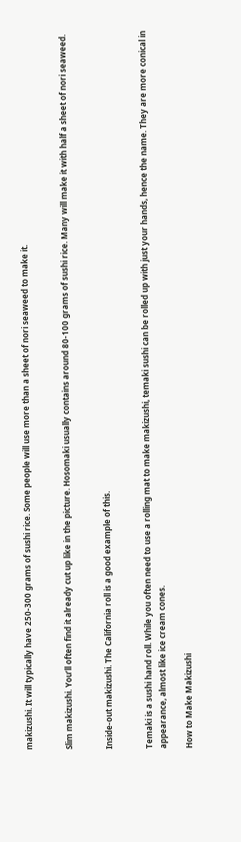makizushi. It will typically have 250-300 grams of sushi rice. Some people will use more than a sheet of nori seaweed to make it.


Slim makizushi. You’ll often find it already cut up like in the picture. Hosomaki usually contains around 80-100 grams of sushi rice. Many will make it with half a sheet of nori seaweed.


Inside-out makizushi. The California roll is a good example of this.


Temaki is a sushi hand roll. While you often need to use a rolling mat to make makizushi, temaki sushi can be rolled up with just your hands, hence the name. They are more conical in appearance, almost like ice cream cones.

How to Make Makizushi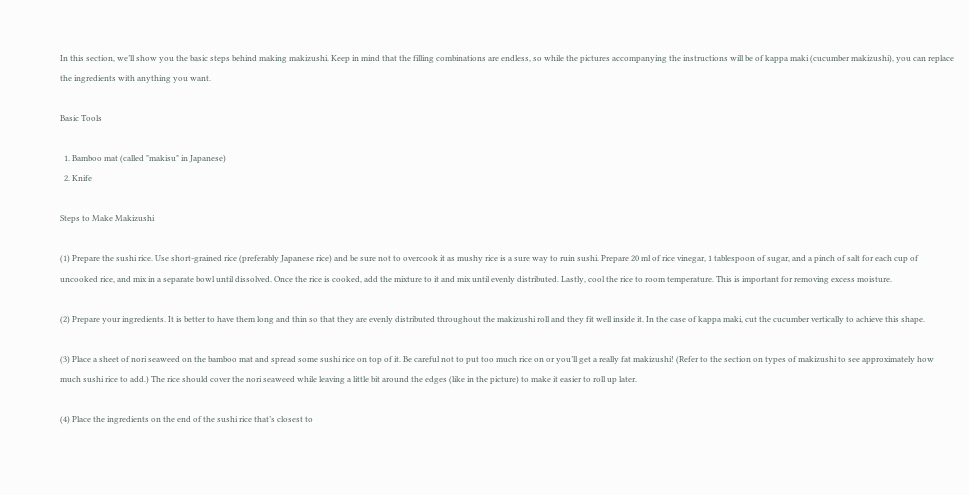In this section, we’ll show you the basic steps behind making makizushi. Keep in mind that the filling combinations are endless, so while the pictures accompanying the instructions will be of kappa maki (cucumber makizushi), you can replace the ingredients with anything you want.

Basic Tools

  1. Bamboo mat (called "makisu" in Japanese)
  2. Knife

Steps to Make Makizushi

(1) Prepare the sushi rice. Use short-grained rice (preferably Japanese rice) and be sure not to overcook it as mushy rice is a sure way to ruin sushi. Prepare 20 ml of rice vinegar, 1 tablespoon of sugar, and a pinch of salt for each cup of uncooked rice, and mix in a separate bowl until dissolved. Once the rice is cooked, add the mixture to it and mix until evenly distributed. Lastly, cool the rice to room temperature. This is important for removing excess moisture.

(2) Prepare your ingredients. It is better to have them long and thin so that they are evenly distributed throughout the makizushi roll and they fit well inside it. In the case of kappa maki, cut the cucumber vertically to achieve this shape.

(3) Place a sheet of nori seaweed on the bamboo mat and spread some sushi rice on top of it. Be careful not to put too much rice on or you’ll get a really fat makizushi! (Refer to the section on types of makizushi to see approximately how much sushi rice to add.) The rice should cover the nori seaweed while leaving a little bit around the edges (like in the picture) to make it easier to roll up later.

(4) Place the ingredients on the end of the sushi rice that’s closest to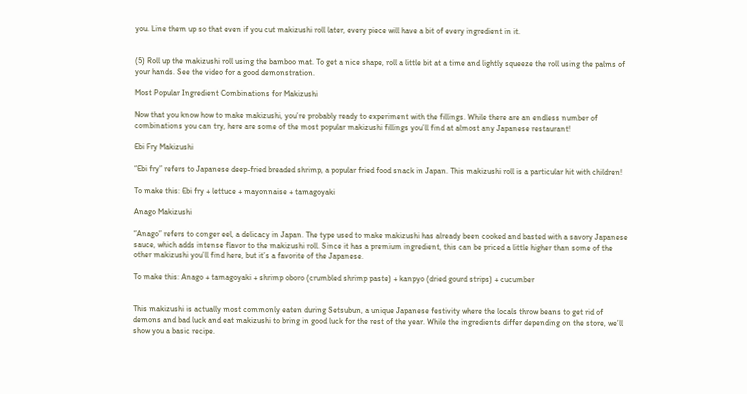you. Line them up so that even if you cut makizushi roll later, every piece will have a bit of every ingredient in it.


(5) Roll up the makizushi roll using the bamboo mat. To get a nice shape, roll a little bit at a time and lightly squeeze the roll using the palms of your hands. See the video for a good demonstration.

Most Popular Ingredient Combinations for Makizushi

Now that you know how to make makizushi, you’re probably ready to experiment with the fillings. While there are an endless number of combinations you can try, here are some of the most popular makizushi fillings you’ll find at almost any Japanese restaurant!

Ebi Fry Makizushi

“Ebi fry” refers to Japanese deep-fried breaded shrimp, a popular fried food snack in Japan. This makizushi roll is a particular hit with children!

To make this: Ebi fry + lettuce + mayonnaise + tamagoyaki

Anago Makizushi

“Anago” refers to conger eel, a delicacy in Japan. The type used to make makizushi has already been cooked and basted with a savory Japanese sauce, which adds intense flavor to the makizushi roll. Since it has a premium ingredient, this can be priced a little higher than some of the other makizushi you’ll find here, but it’s a favorite of the Japanese.

To make this: Anago + tamagoyaki + shrimp oboro (crumbled shrimp paste) + kanpyo (dried gourd strips) + cucumber


This makizushi is actually most commonly eaten during Setsubun, a unique Japanese festivity where the locals throw beans to get rid of demons and bad luck and eat makizushi to bring in good luck for the rest of the year. While the ingredients differ depending on the store, we’ll show you a basic recipe.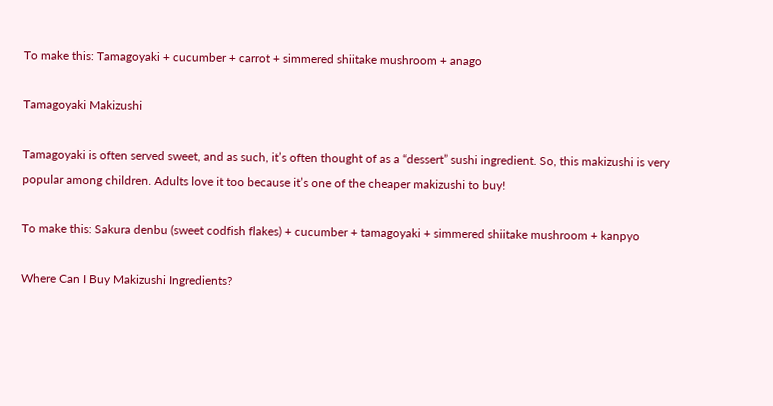To make this: Tamagoyaki + cucumber + carrot + simmered shiitake mushroom + anago

Tamagoyaki Makizushi

Tamagoyaki is often served sweet, and as such, it’s often thought of as a “dessert” sushi ingredient. So, this makizushi is very popular among children. Adults love it too because it’s one of the cheaper makizushi to buy!

To make this: Sakura denbu (sweet codfish flakes) + cucumber + tamagoyaki + simmered shiitake mushroom + kanpyo

Where Can I Buy Makizushi Ingredients?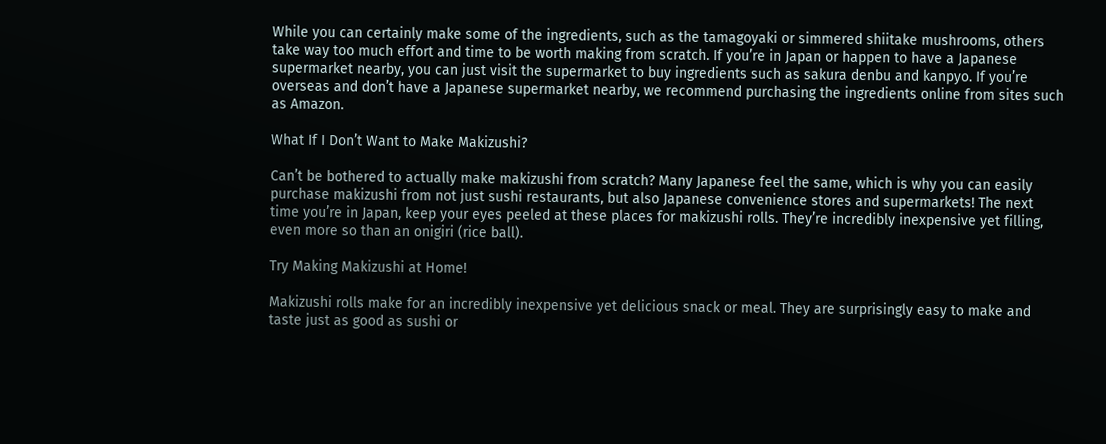While you can certainly make some of the ingredients, such as the tamagoyaki or simmered shiitake mushrooms, others take way too much effort and time to be worth making from scratch. If you’re in Japan or happen to have a Japanese supermarket nearby, you can just visit the supermarket to buy ingredients such as sakura denbu and kanpyo. If you’re overseas and don’t have a Japanese supermarket nearby, we recommend purchasing the ingredients online from sites such as Amazon.

What If I Don’t Want to Make Makizushi?

Can’t be bothered to actually make makizushi from scratch? Many Japanese feel the same, which is why you can easily purchase makizushi from not just sushi restaurants, but also Japanese convenience stores and supermarkets! The next time you’re in Japan, keep your eyes peeled at these places for makizushi rolls. They’re incredibly inexpensive yet filling, even more so than an onigiri (rice ball).

Try Making Makizushi at Home!

Makizushi rolls make for an incredibly inexpensive yet delicious snack or meal. They are surprisingly easy to make and taste just as good as sushi or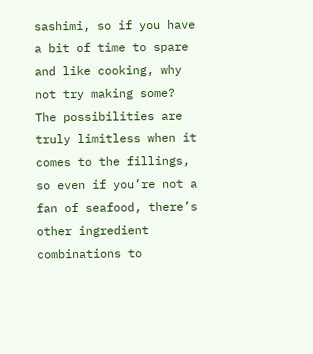sashimi, so if you have a bit of time to spare and like cooking, why not try making some? The possibilities are truly limitless when it comes to the fillings, so even if you’re not a fan of seafood, there’s other ingredient combinations to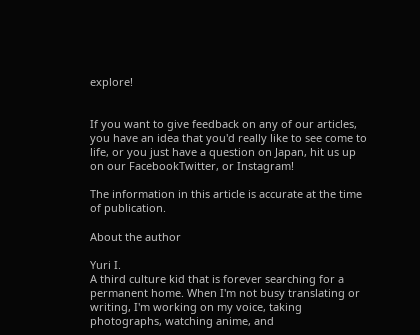explore!


If you want to give feedback on any of our articles, you have an idea that you'd really like to see come to life, or you just have a question on Japan, hit us up on our FacebookTwitter, or Instagram!

The information in this article is accurate at the time of publication.

About the author

Yuri I.
A third culture kid that is forever searching for a permanent home. When I'm not busy translating or writing, I'm working on my voice, taking photographs, watching anime, and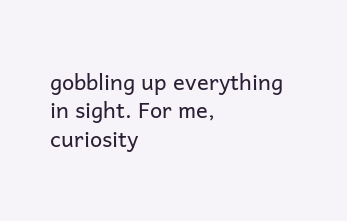gobbling up everything in sight. For me, curiosity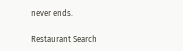never ends.

Restaurant Search